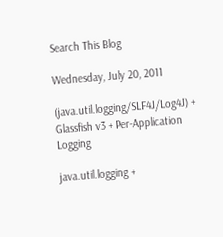Search This Blog

Wednesday, July 20, 2011

(java.util.logging/SLF4J/Log4J) + Glassfish v3 + Per-Application Logging

java.util.logging +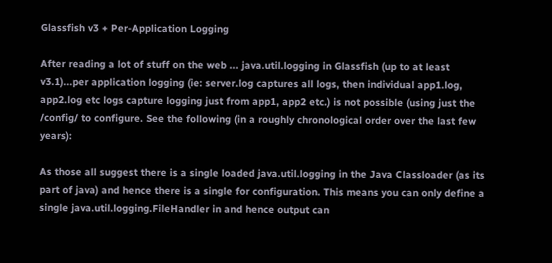Glassfish v3 + Per-Application Logging

After reading a lot of stuff on the web ... java.util.logging in Glassfish (up to at least v3.1)...per application logging (ie: server.log captures all logs, then individual app1.log, app2.log etc logs capture logging just from app1, app2 etc.) is not possible (using just the /config/ to configure. See the following (in a roughly chronological order over the last few years):

As those all suggest there is a single loaded java.util.logging in the Java Classloader (as its part of java) and hence there is a single for configuration. This means you can only define a single java.util.logging.FileHandler in and hence output can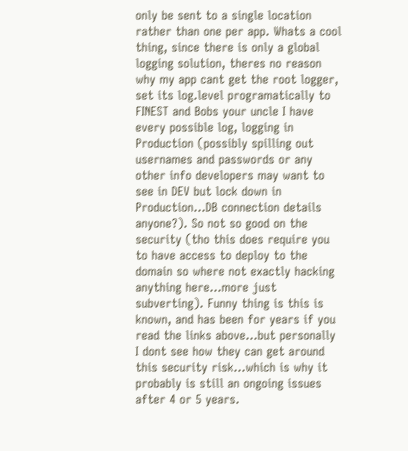only be sent to a single location rather than one per app. Whats a cool thing, since there is only a global logging solution, theres no reason why my app cant get the root logger, set its log.level programatically to FINEST and Bobs your uncle I have every possible log, logging in Production (possibly spilling out usernames and passwords or any other info developers may want to see in DEV but lock down in Production...DB connection details anyone?). So not so good on the security (tho this does require you to have access to deploy to the domain so where not exactly hacking anything here...more just subverting). Funny thing is this is known, and has been for years if you read the links above...but personally I dont see how they can get around this security risk...which is why it probably is still an ongoing issues after 4 or 5 years.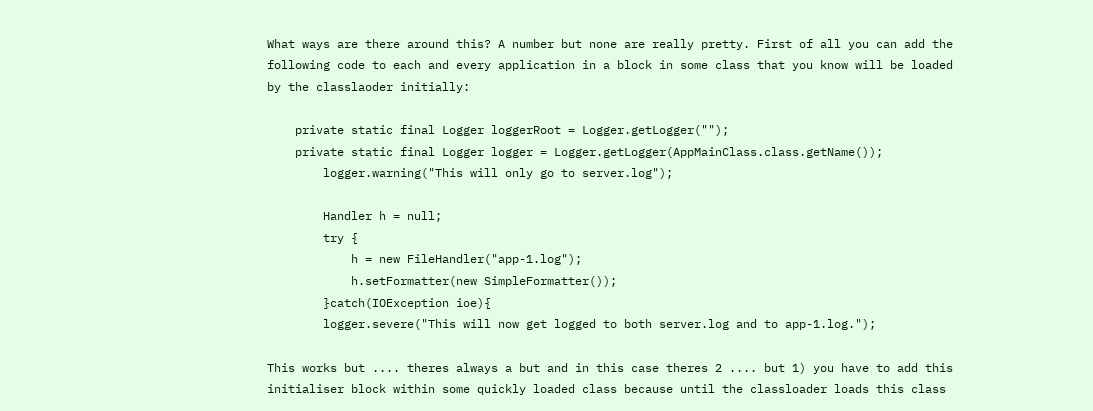What ways are there around this? A number but none are really pretty. First of all you can add the following code to each and every application in a block in some class that you know will be loaded by the classlaoder initially:

    private static final Logger loggerRoot = Logger.getLogger("");
    private static final Logger logger = Logger.getLogger(AppMainClass.class.getName());
        logger.warning("This will only go to server.log");

        Handler h = null;
        try {
            h = new FileHandler("app-1.log");
            h.setFormatter(new SimpleFormatter());
        }catch(IOException ioe){
        logger.severe("This will now get logged to both server.log and to app-1.log.");

This works but .... theres always a but and in this case theres 2 .... but 1) you have to add this initialiser block within some quickly loaded class because until the classloader loads this class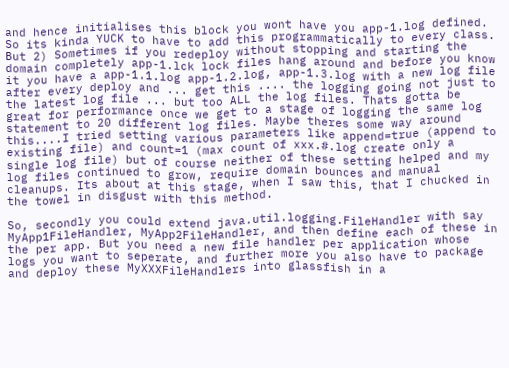and hence initialises this block you wont have you app-1.log defined. So its kinda YUCK to have to add this programmatically to every class. But 2) Sometimes if you redeploy without stopping and starting the domain completely app-1.lck lock files hang around and before you know it you have a app-1.1.log app-1.2.log, app-1.3.log with a new log file after every deploy and ... get this .... the logging going not just to the latest log file ... but too ALL the log files. Thats gotta be great for performance once we get to a stage of logging the same log statement to 20 different log files. Maybe theres some way around this....I tried setting various parameters like append=true (append to existing file) and count=1 (max count of xxx.#.log create only a single log file) but of course neither of these setting helped and my log files continued to grow, require domain bounces and manual cleanups. Its about at this stage, when I saw this, that I chucked in the towel in disgust with this method.

So, secondly you could extend java.util.logging.FileHandler with say MyApp1FileHandler, MyApp2FileHandler, and then define each of these in the per app. But you need a new file handler per application whose logs you want to seperate, and further more you also have to package and deploy these MyXXXFileHandlers into glassfish in a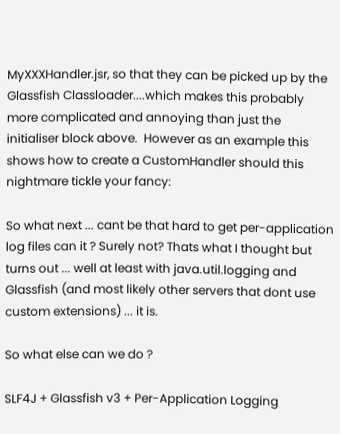MyXXXHandler.jsr, so that they can be picked up by the Glassfish Classloader....which makes this probably more complicated and annoying than just the initialiser block above.  However as an example this shows how to create a CustomHandler should this nightmare tickle your fancy:

So what next ... cant be that hard to get per-application log files can it ? Surely not? Thats what I thought but turns out ... well at least with java.util.logging and Glassfish (and most likely other servers that dont use custom extensions) ... it is.

So what else can we do ?

SLF4J + Glassfish v3 + Per-Application Logging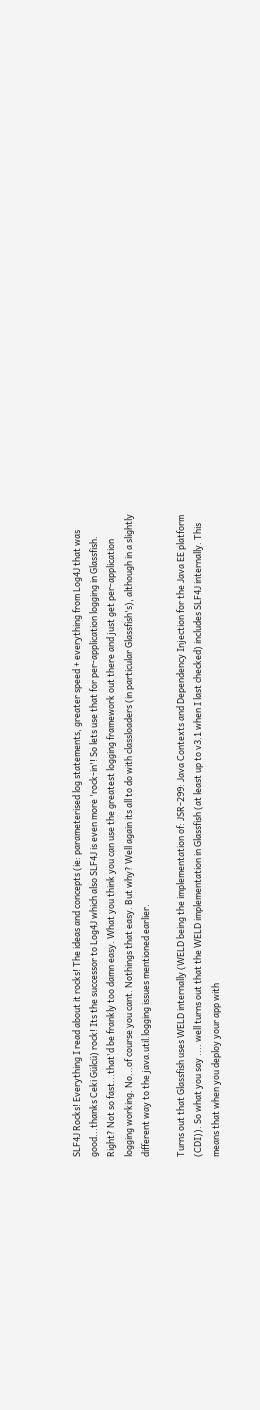SLF4J Rocks! Everything I read about it rocks! The ideas and concepts (ie: parameterised log statements, greater speed + everything from Log4J that was good...thanks Ceki Gülcü) rock! Its the successor to Log4J which also SLF4J is even more 'rock-in'! So lets use that for per-application logging in Glassfish. Right? Not so fast...that'd be frankly too damn easy. What you think you can use the greatest logging framework out there and just get per-application logging working. No...of course you cant. Nothings that easy. But why? Well again its all to do with classloaders (in particular Glassfish's), although in a slightly different way to the java.util.logging issues mentioned earlier.

Turns out that Glassfish uses WELD internally (WELD being the implementation of: JSR-299: Java Contexts and Dependency Injection for the Java EE platform (CDI)). So what you say .... well turns out that the WELD implementation in Glassfish (at least up to v3.1 when I last checked) includes SLF4J internally. This means that when you deploy your app with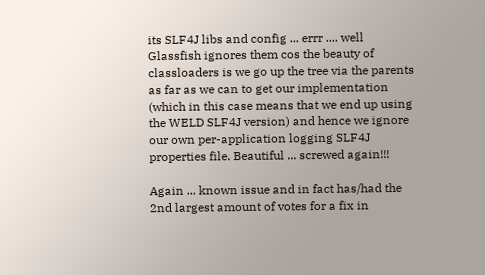its SLF4J libs and config ... errr .... well Glassfish ignores them cos the beauty of classloaders is we go up the tree via the parents as far as we can to get our implementation (which in this case means that we end up using the WELD SLF4J version) and hence we ignore our own per-application logging SLF4J properties file. Beautiful ... screwed again!!!

Again ... known issue and in fact has/had the 2nd largest amount of votes for a fix in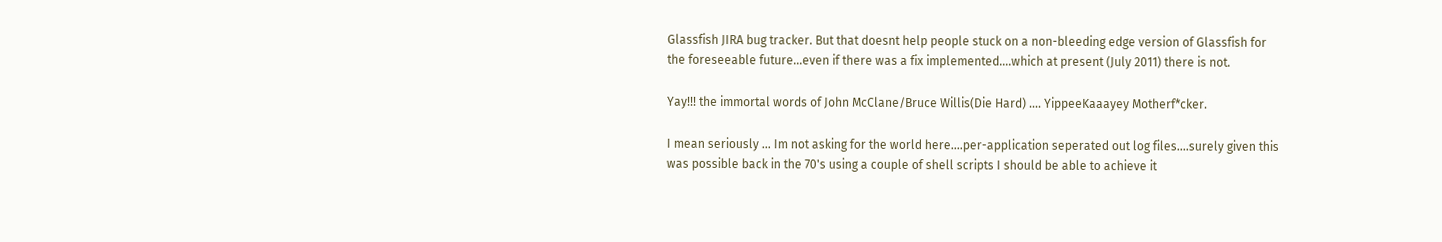Glassfish JIRA bug tracker. But that doesnt help people stuck on a non-bleeding edge version of Glassfish for the foreseeable future...even if there was a fix implemented....which at present (July 2011) there is not.

Yay!!! the immortal words of John McClane/Bruce Willis(Die Hard) .... YippeeKaaayey Motherf*cker.

I mean seriously ... Im not asking for the world here....per-application seperated out log files....surely given this was possible back in the 70's using a couple of shell scripts I should be able to achieve it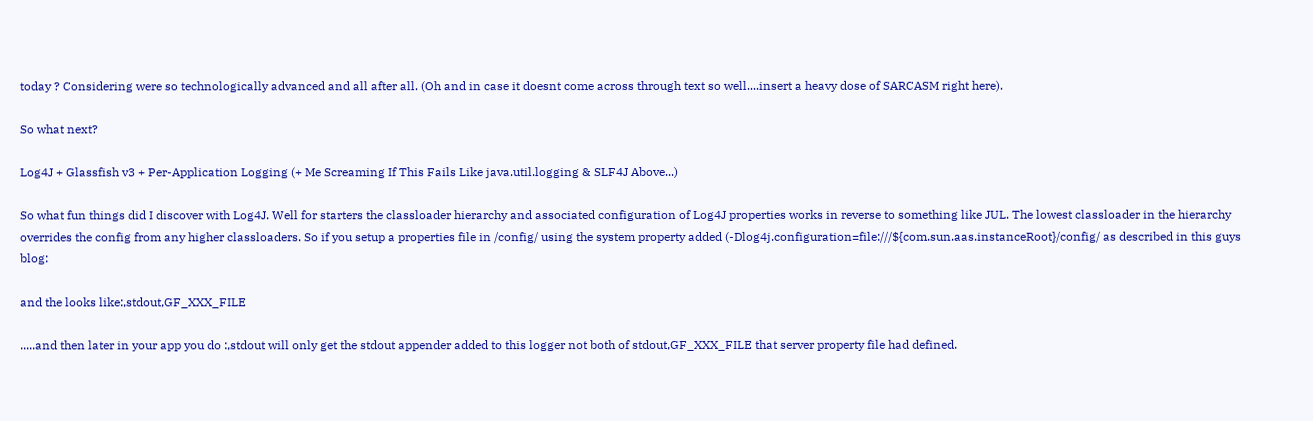today ? Considering were so technologically advanced and all after all. (Oh and in case it doesnt come across through text so well....insert a heavy dose of SARCASM right here).

So what next?

Log4J + Glassfish v3 + Per-Application Logging (+ Me Screaming If This Fails Like java.util.logging & SLF4J Above...)

So what fun things did I discover with Log4J. Well for starters the classloader hierarchy and associated configuration of Log4J properties works in reverse to something like JUL. The lowest classloader in the hierarchy overrides the config from any higher classloaders. So if you setup a properties file in /config/ using the system property added (-Dlog4j.configuration=file:///${com.sun.aas.instanceRoot}/config/ as described in this guys blog:

and the looks like:,stdout,GF_XXX_FILE

.....and then later in your app you do :,stdout will only get the stdout appender added to this logger not both of stdout,GF_XXX_FILE that server property file had defined.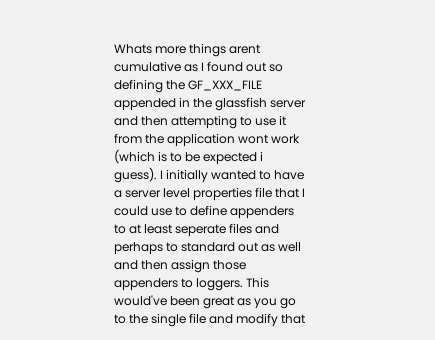Whats more things arent cumulative as I found out so defining the GF_XXX_FILE appended in the glassfish server and then attempting to use it from the application wont work (which is to be expected i guess). I initially wanted to have a server level properties file that I could use to define appenders to at least seperate files and perhaps to standard out as well and then assign those appenders to loggers. This would've been great as you go to the single file and modify that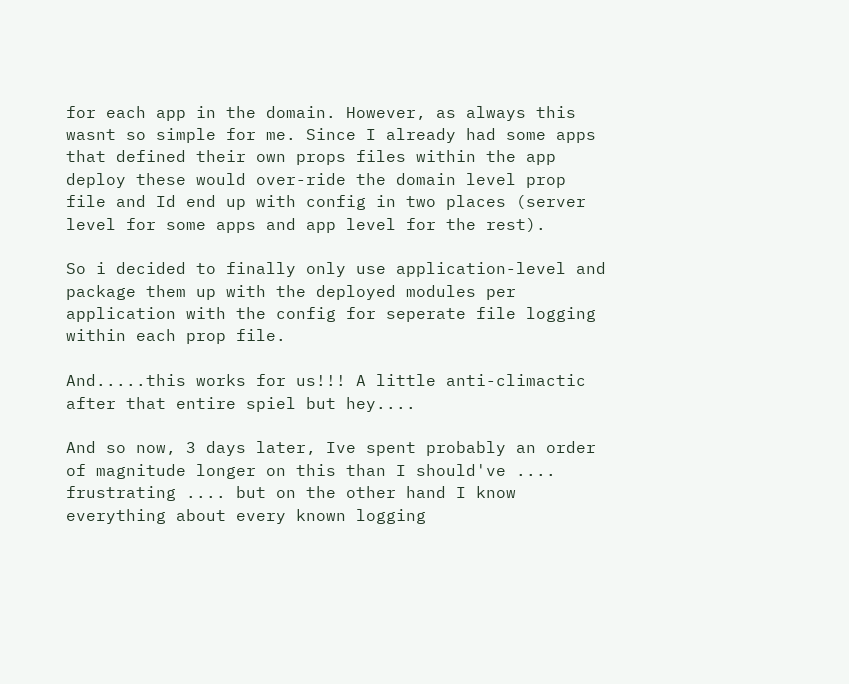for each app in the domain. However, as always this wasnt so simple for me. Since I already had some apps that defined their own props files within the app deploy these would over-ride the domain level prop file and Id end up with config in two places (server level for some apps and app level for the rest).

So i decided to finally only use application-level and package them up with the deployed modules per application with the config for seperate file logging within each prop file.

And.....this works for us!!! A little anti-climactic after that entire spiel but hey....

And so now, 3 days later, Ive spent probably an order of magnitude longer on this than I should've .... frustrating .... but on the other hand I know everything about every known logging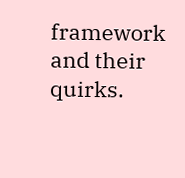framework and their quirks.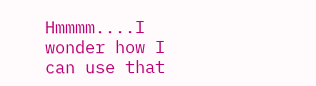Hmmmm....I wonder how I can use that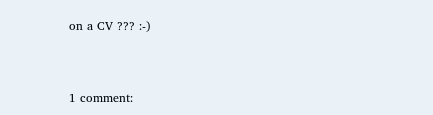on a CV ??? :-)


1 comment: